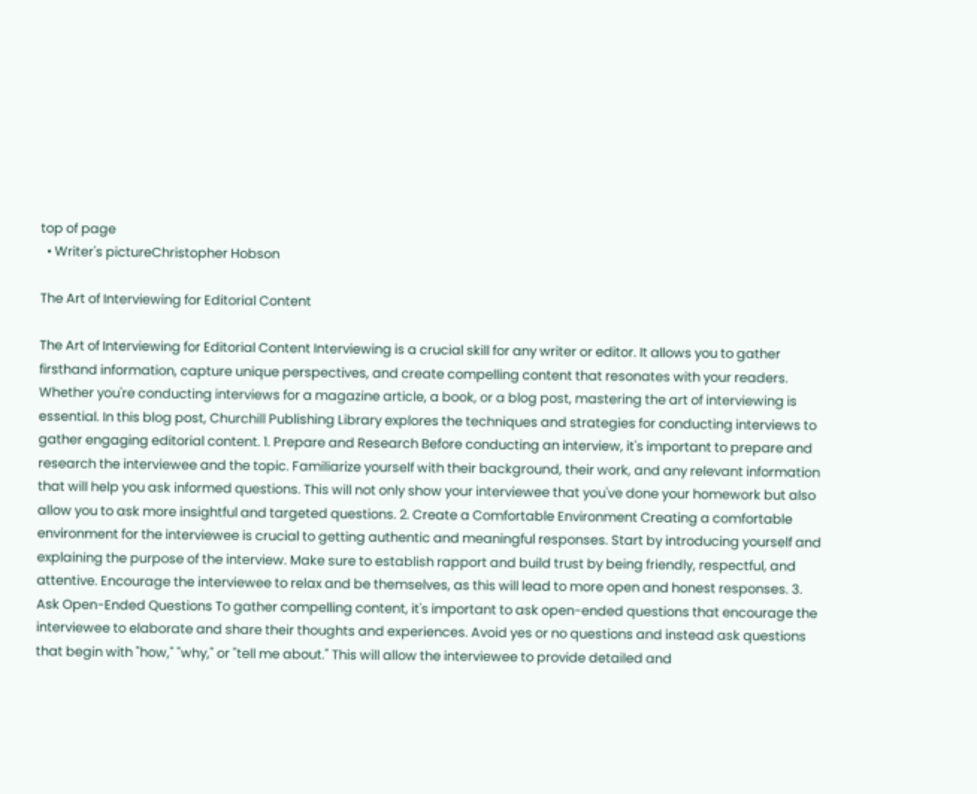top of page
  • Writer's pictureChristopher Hobson

The Art of Interviewing for Editorial Content

The Art of Interviewing for Editorial Content Interviewing is a crucial skill for any writer or editor. It allows you to gather firsthand information, capture unique perspectives, and create compelling content that resonates with your readers. Whether you're conducting interviews for a magazine article, a book, or a blog post, mastering the art of interviewing is essential. In this blog post, Churchill Publishing Library explores the techniques and strategies for conducting interviews to gather engaging editorial content. 1. Prepare and Research Before conducting an interview, it's important to prepare and research the interviewee and the topic. Familiarize yourself with their background, their work, and any relevant information that will help you ask informed questions. This will not only show your interviewee that you've done your homework but also allow you to ask more insightful and targeted questions. 2. Create a Comfortable Environment Creating a comfortable environment for the interviewee is crucial to getting authentic and meaningful responses. Start by introducing yourself and explaining the purpose of the interview. Make sure to establish rapport and build trust by being friendly, respectful, and attentive. Encourage the interviewee to relax and be themselves, as this will lead to more open and honest responses. 3. Ask Open-Ended Questions To gather compelling content, it's important to ask open-ended questions that encourage the interviewee to elaborate and share their thoughts and experiences. Avoid yes or no questions and instead ask questions that begin with "how," "why," or "tell me about." This will allow the interviewee to provide detailed and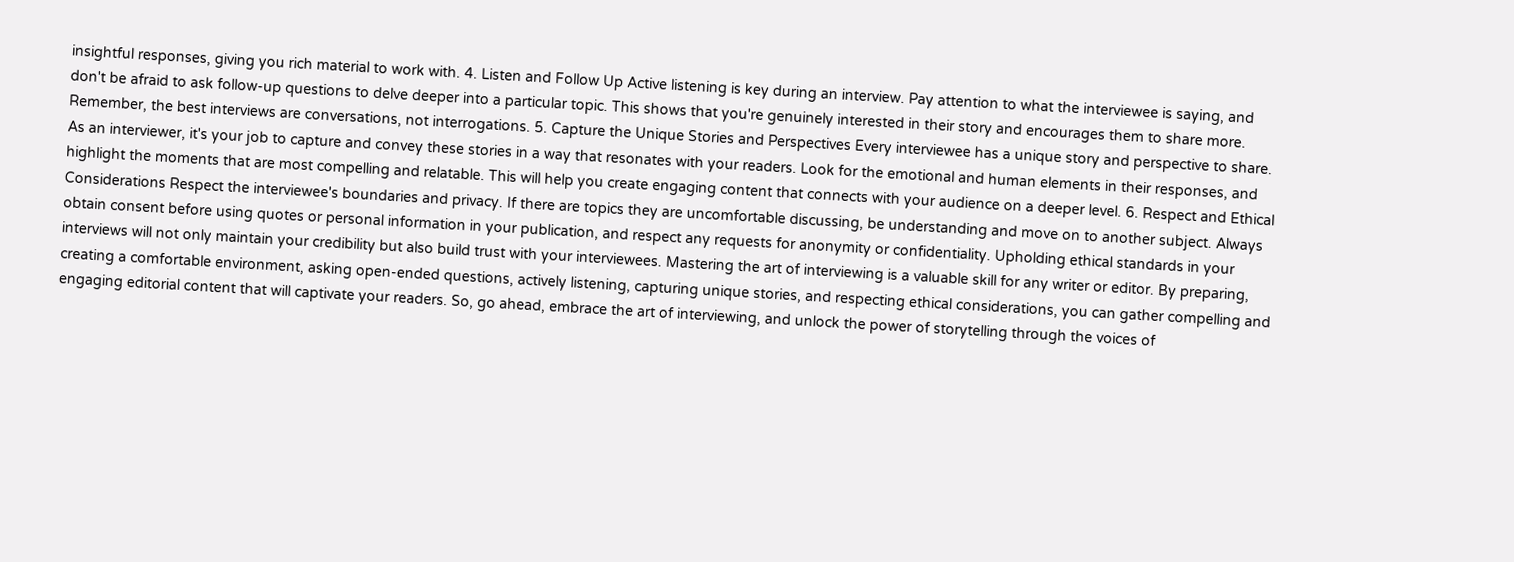insightful responses, giving you rich material to work with. 4. Listen and Follow Up Active listening is key during an interview. Pay attention to what the interviewee is saying, and don't be afraid to ask follow-up questions to delve deeper into a particular topic. This shows that you're genuinely interested in their story and encourages them to share more. Remember, the best interviews are conversations, not interrogations. 5. Capture the Unique Stories and Perspectives Every interviewee has a unique story and perspective to share. As an interviewer, it's your job to capture and convey these stories in a way that resonates with your readers. Look for the emotional and human elements in their responses, and highlight the moments that are most compelling and relatable. This will help you create engaging content that connects with your audience on a deeper level. 6. Respect and Ethical Considerations Respect the interviewee's boundaries and privacy. If there are topics they are uncomfortable discussing, be understanding and move on to another subject. Always obtain consent before using quotes or personal information in your publication, and respect any requests for anonymity or confidentiality. Upholding ethical standards in your interviews will not only maintain your credibility but also build trust with your interviewees. Mastering the art of interviewing is a valuable skill for any writer or editor. By preparing, creating a comfortable environment, asking open-ended questions, actively listening, capturing unique stories, and respecting ethical considerations, you can gather compelling and engaging editorial content that will captivate your readers. So, go ahead, embrace the art of interviewing, and unlock the power of storytelling through the voices of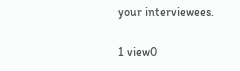your interviewees.

1 view0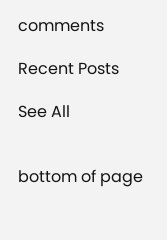comments

Recent Posts

See All


bottom of page